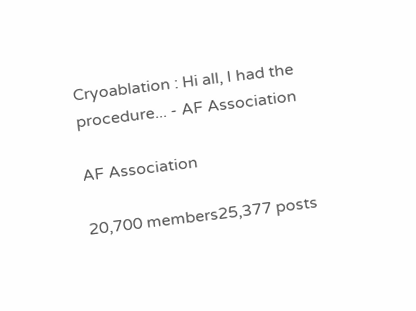Cryoablation : Hi all, I had the procedure... - AF Association

AF Association

20,700 members25,377 posts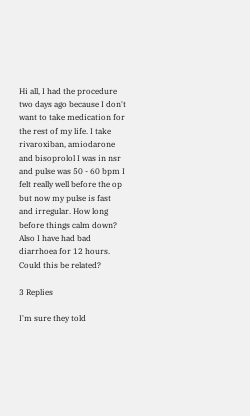Hi all, I had the procedure two days ago because I don't want to take medication for the rest of my life. I take rivaroxiban, amiodarone and bisoprolol I was in nsr and pulse was 50 - 60 bpm I felt really well before the op but now my pulse is fast and irregular. How long before things calm down? Also I have had bad diarrhoea for 12 hours. Could this be related?

3 Replies

I'm sure they told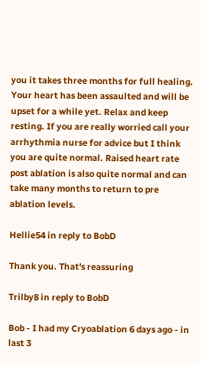you it takes three months for full healing. Your heart has been assaulted and will be upset for a while yet. Relax and keep resting. If you are really worried call your arrhythmia nurse for advice but I think you are quite normal. Raised heart rate post ablation is also quite normal and can take many months to return to pre ablation levels.

Hellie54 in reply to BobD

Thank you. That's reassuring

Trilby8 in reply to BobD

Bob - I had my Cryoablation 6 days ago - in last 3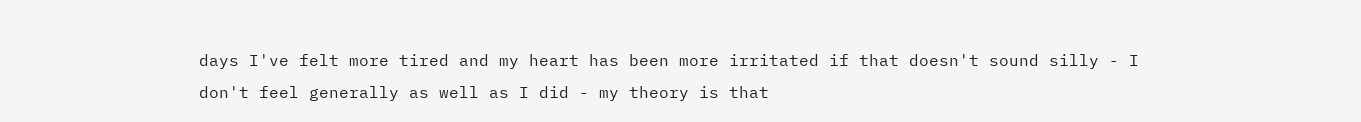days I've felt more tired and my heart has been more irritated if that doesn't sound silly - I don't feel generally as well as I did - my theory is that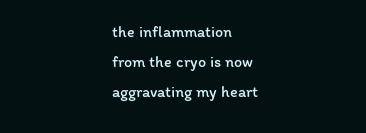the inflammation from the cryo is now aggravating my heart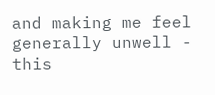and making me feel generally unwell - this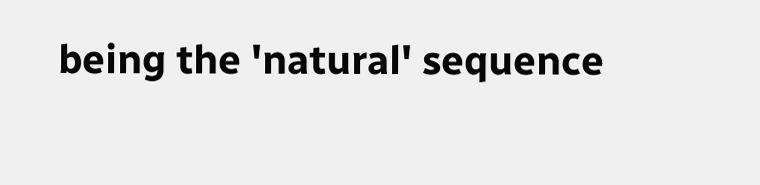being the 'natural' sequence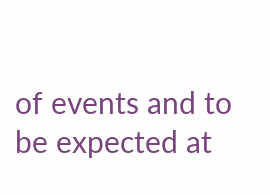of events and to be expected at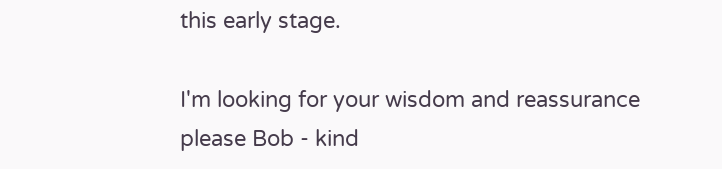this early stage.

I'm looking for your wisdom and reassurance please Bob - kind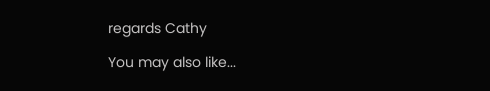regards Cathy

You may also like...